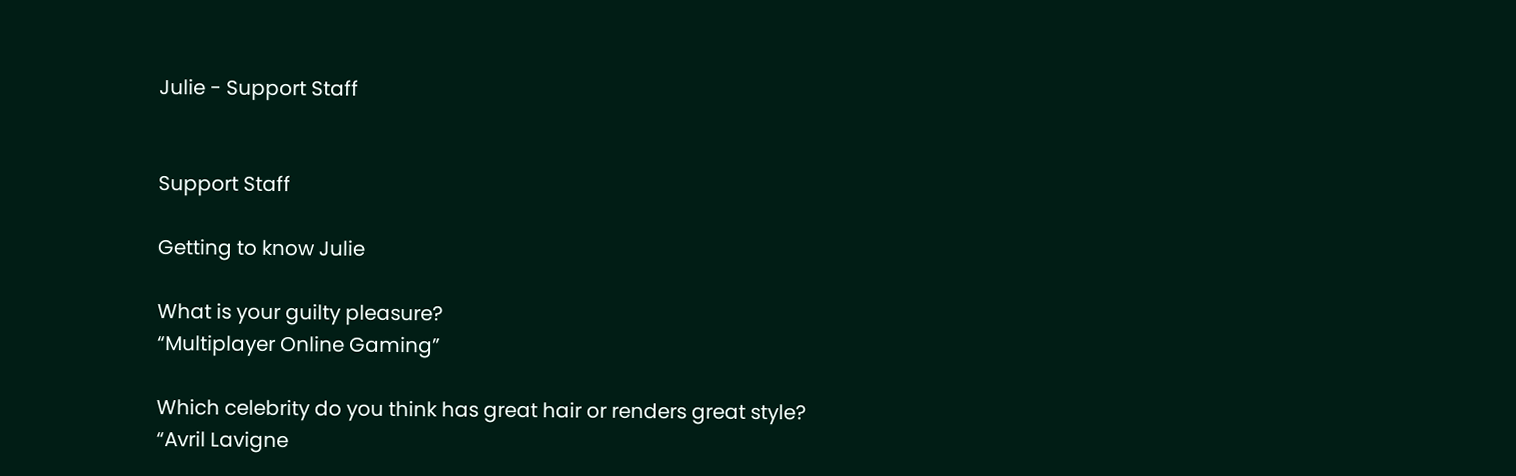Julie - Support Staff


Support Staff

Getting to know Julie

What is your guilty pleasure?
“Multiplayer Online Gaming”

Which celebrity do you think has great hair or renders great style?
“Avril Lavigne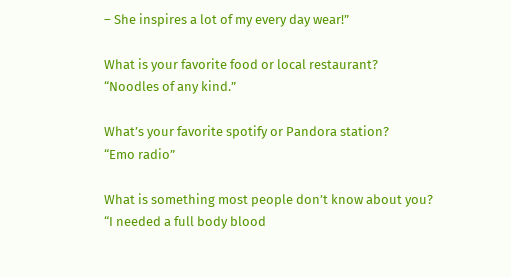– She inspires a lot of my every day wear!”

What is your favorite food or local restaurant?
“Noodles of any kind.”

What’s your favorite spotify or Pandora station?
“Emo radio”

What is something most people don’t know about you?
“I needed a full body blood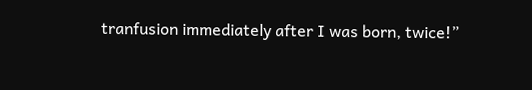tranfusion immediately after I was born, twice!”